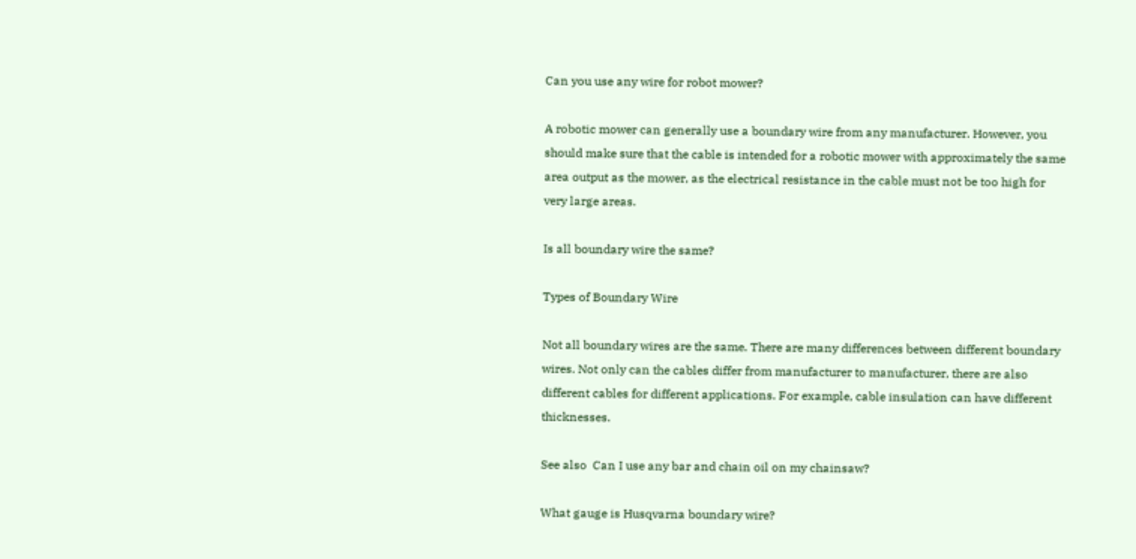Can you use any wire for robot mower?

A robotic mower can generally use a boundary wire from any manufacturer. However, you should make sure that the cable is intended for a robotic mower with approximately the same area output as the mower, as the electrical resistance in the cable must not be too high for very large areas.

Is all boundary wire the same?

Types of Boundary Wire

Not all boundary wires are the same. There are many differences between different boundary wires. Not only can the cables differ from manufacturer to manufacturer, there are also different cables for different applications. For example, cable insulation can have different thicknesses.

See also  Can I use any bar and chain oil on my chainsaw?

What gauge is Husqvarna boundary wire?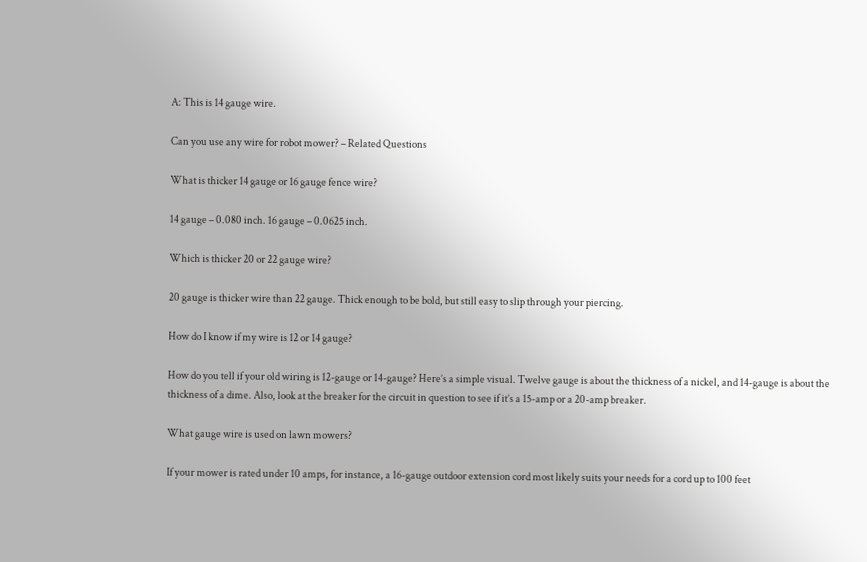A: This is 14 gauge wire.

Can you use any wire for robot mower? – Related Questions

What is thicker 14 gauge or 16 gauge fence wire?

14 gauge – 0.080 inch. 16 gauge – 0.0625 inch.

Which is thicker 20 or 22 gauge wire?

20 gauge is thicker wire than 22 gauge. Thick enough to be bold, but still easy to slip through your piercing.

How do I know if my wire is 12 or 14 gauge?

How do you tell if your old wiring is 12-gauge or 14-gauge? Here’s a simple visual. Twelve gauge is about the thickness of a nickel, and 14-gauge is about the thickness of a dime. Also, look at the breaker for the circuit in question to see if it’s a 15-amp or a 20-amp breaker.

What gauge wire is used on lawn mowers?

If your mower is rated under 10 amps, for instance, a 16-gauge outdoor extension cord most likely suits your needs for a cord up to 100 feet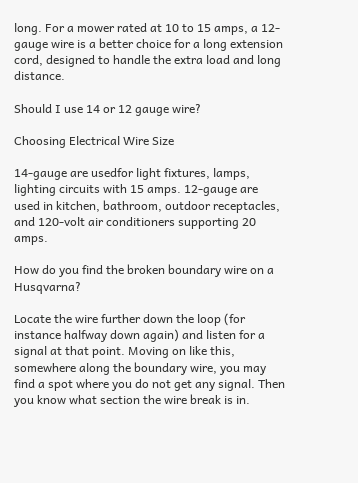long. For a mower rated at 10 to 15 amps, a 12-gauge wire is a better choice for a long extension cord, designed to handle the extra load and long distance.

Should I use 14 or 12 gauge wire?

Choosing Electrical Wire Size

14-gauge are usedfor light fixtures, lamps, lighting circuits with 15 amps. 12-gauge are used in kitchen, bathroom, outdoor receptacles, and 120-volt air conditioners supporting 20 amps.

How do you find the broken boundary wire on a Husqvarna?

Locate the wire further down the loop (for instance halfway down again) and listen for a signal at that point. Moving on like this, somewhere along the boundary wire, you may find a spot where you do not get any signal. Then you know what section the wire break is in.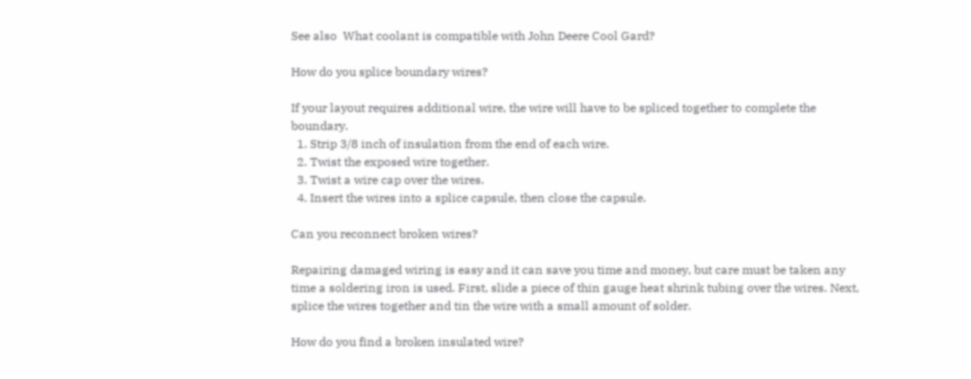See also  What coolant is compatible with John Deere Cool Gard?

How do you splice boundary wires?

If your layout requires additional wire, the wire will have to be spliced together to complete the boundary.
  1. Strip 3/8 inch of insulation from the end of each wire.
  2. Twist the exposed wire together.
  3. Twist a wire cap over the wires.
  4. Insert the wires into a splice capsule, then close the capsule.

Can you reconnect broken wires?

Repairing damaged wiring is easy and it can save you time and money, but care must be taken any time a soldering iron is used. First, slide a piece of thin gauge heat shrink tubing over the wires. Next, splice the wires together and tin the wire with a small amount of solder.

How do you find a broken insulated wire?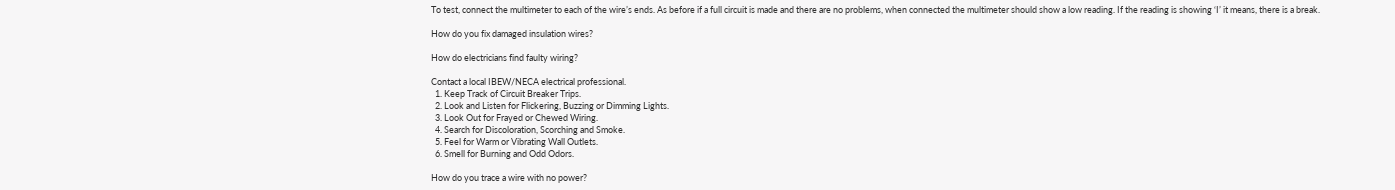To test, connect the multimeter to each of the wire’s ends. As before if a full circuit is made and there are no problems, when connected the multimeter should show a low reading. If the reading is showing ‘I’ it means, there is a break.

How do you fix damaged insulation wires?

How do electricians find faulty wiring?

Contact a local IBEW/NECA electrical professional.
  1. Keep Track of Circuit Breaker Trips.
  2. Look and Listen for Flickering, Buzzing or Dimming Lights.
  3. Look Out for Frayed or Chewed Wiring.
  4. Search for Discoloration, Scorching and Smoke.
  5. Feel for Warm or Vibrating Wall Outlets.
  6. Smell for Burning and Odd Odors.

How do you trace a wire with no power?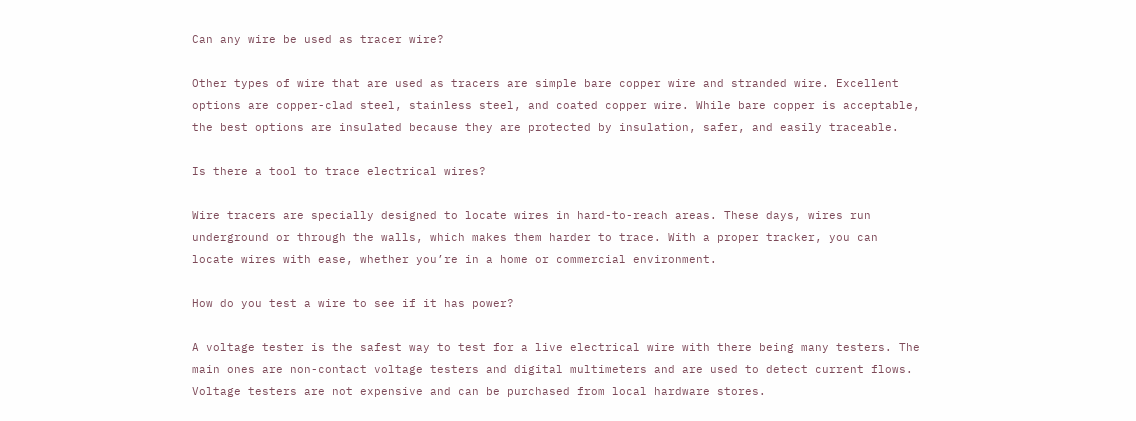Can any wire be used as tracer wire?

Other types of wire that are used as tracers are simple bare copper wire and stranded wire. Excellent options are copper-clad steel, stainless steel, and coated copper wire. While bare copper is acceptable, the best options are insulated because they are protected by insulation, safer, and easily traceable.

Is there a tool to trace electrical wires?

Wire tracers are specially designed to locate wires in hard-to-reach areas. These days, wires run underground or through the walls, which makes them harder to trace. With a proper tracker, you can locate wires with ease, whether you’re in a home or commercial environment.

How do you test a wire to see if it has power?

A voltage tester is the safest way to test for a live electrical wire with there being many testers. The main ones are non-contact voltage testers and digital multimeters and are used to detect current flows. Voltage testers are not expensive and can be purchased from local hardware stores.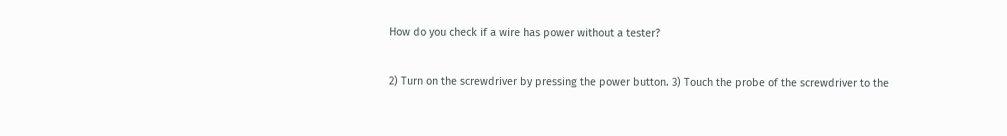How do you check if a wire has power without a tester?

2) Turn on the screwdriver by pressing the power button. 3) Touch the probe of the screwdriver to the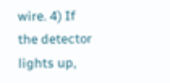wire. 4) If the detector lights up,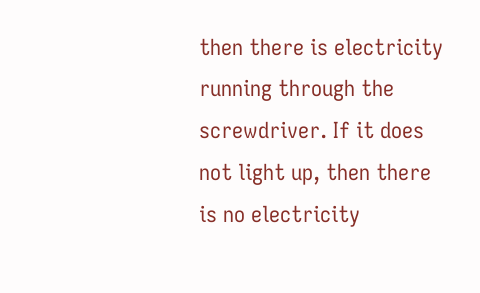then there is electricity running through the screwdriver. If it does not light up, then there is no electricity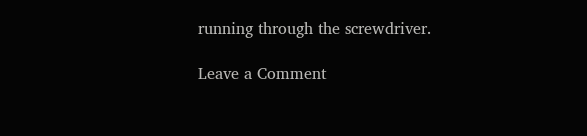running through the screwdriver.

Leave a Comment